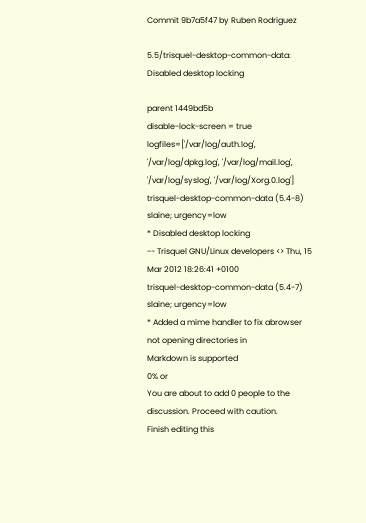Commit 9b7a5f47 by Ruben Rodriguez

5.5/trisquel-desktop-common-data: Disabled desktop locking

parent 1449bd5b
disable-lock-screen = true
logfiles=['/var/log/auth.log', '/var/log/dpkg.log', '/var/log/mail.log', '/var/log/syslog', '/var/log/Xorg.0.log']
trisquel-desktop-common-data (5.4-8) slaine; urgency=low
* Disabled desktop locking
-- Trisquel GNU/Linux developers <> Thu, 15 Mar 2012 18:26:41 +0100
trisquel-desktop-common-data (5.4-7) slaine; urgency=low
* Added a mime handler to fix abrowser not opening directories in
Markdown is supported
0% or
You are about to add 0 people to the discussion. Proceed with caution.
Finish editing this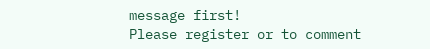message first!
Please register or to comment